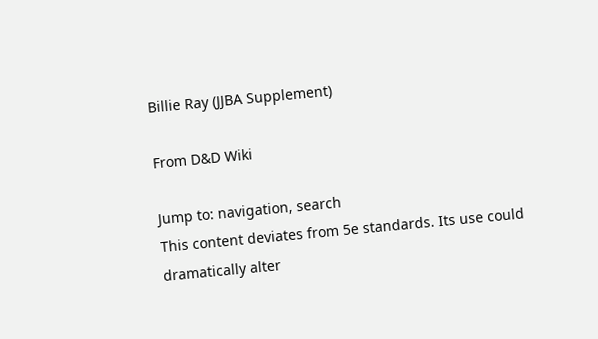Billie Ray (JJBA Supplement)

From D&D Wiki

Jump to: navigation, search
This content deviates from 5e standards. Its use could dramatically alter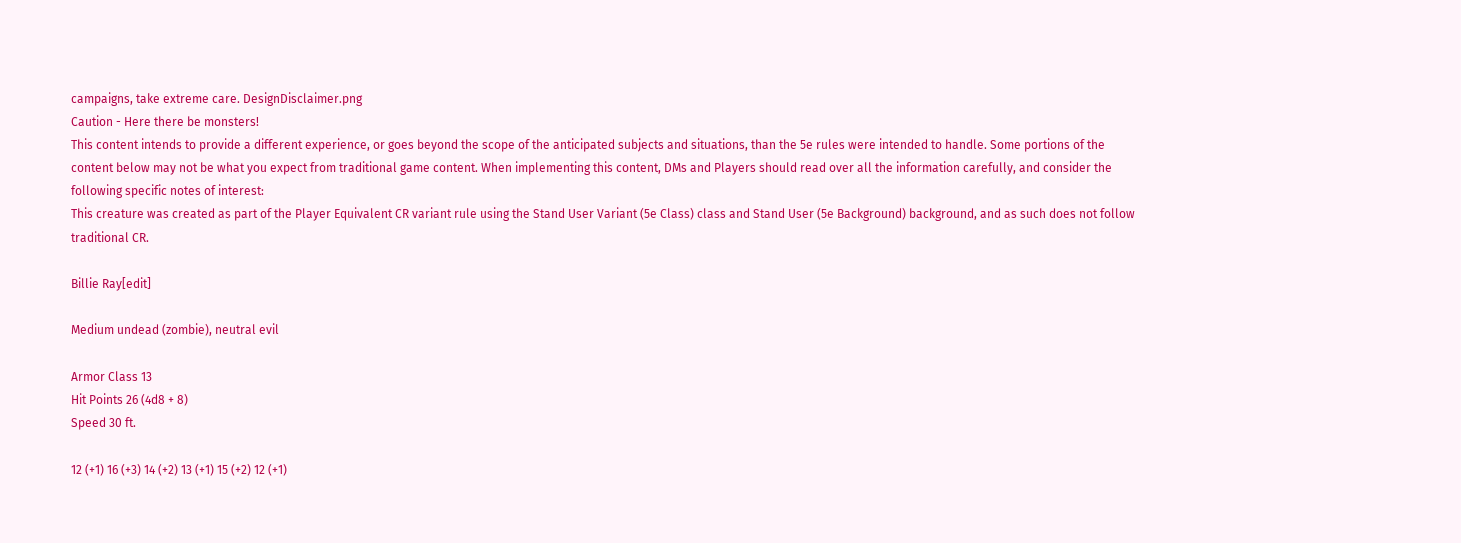campaigns, take extreme care. DesignDisclaimer.png
Caution - Here there be monsters!
This content intends to provide a different experience, or goes beyond the scope of the anticipated subjects and situations, than the 5e rules were intended to handle. Some portions of the content below may not be what you expect from traditional game content. When implementing this content, DMs and Players should read over all the information carefully, and consider the following specific notes of interest:
This creature was created as part of the Player Equivalent CR variant rule using the Stand User Variant (5e Class) class and Stand User (5e Background) background, and as such does not follow traditional CR.

Billie Ray[edit]

Medium undead (zombie), neutral evil

Armor Class 13
Hit Points 26 (4d8 + 8)
Speed 30 ft.

12 (+1) 16 (+3) 14 (+2) 13 (+1) 15 (+2) 12 (+1)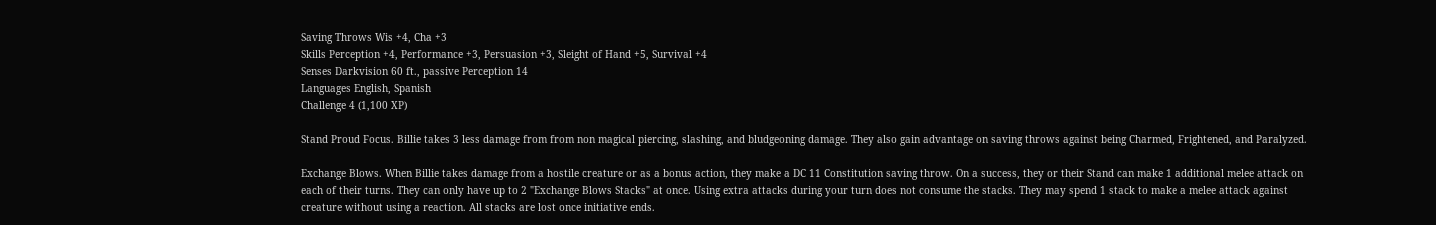Saving Throws Wis +4, Cha +3
Skills Perception +4, Performance +3, Persuasion +3, Sleight of Hand +5, Survival +4
Senses Darkvision 60 ft., passive Perception 14
Languages English, Spanish
Challenge 4 (1,100 XP)

Stand Proud Focus. Billie takes 3 less damage from from non magical piercing, slashing, and bludgeoning damage. They also gain advantage on saving throws against being Charmed, Frightened, and Paralyzed.

Exchange Blows. When Billie takes damage from a hostile creature or as a bonus action, they make a DC 11 Constitution saving throw. On a success, they or their Stand can make 1 additional melee attack on each of their turns. They can only have up to 2 "Exchange Blows Stacks" at once. Using extra attacks during your turn does not consume the stacks. They may spend 1 stack to make a melee attack against creature without using a reaction. All stacks are lost once initiative ends.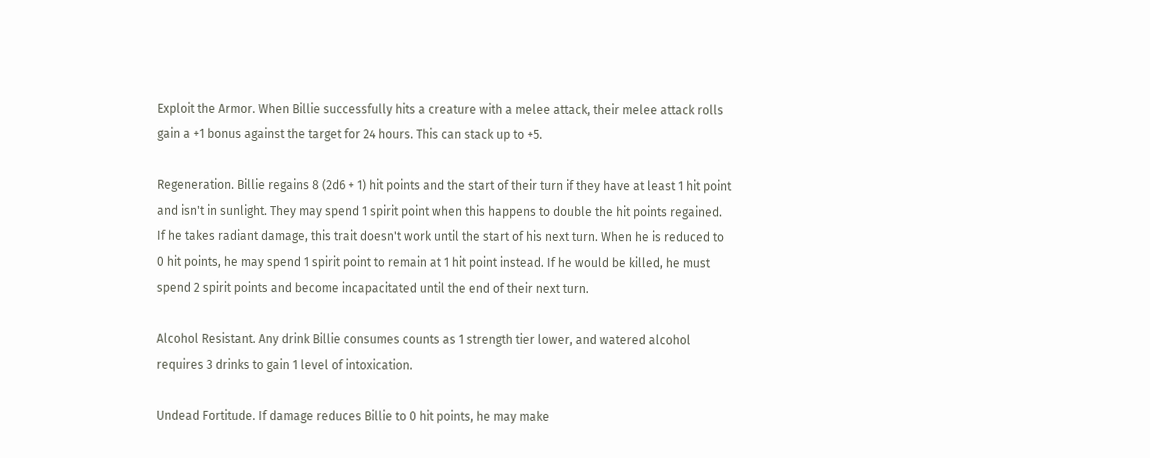Exploit the Armor. When Billie successfully hits a creature with a melee attack, their melee attack rolls gain a +1 bonus against the target for 24 hours. This can stack up to +5.

Regeneration. Billie regains 8 (2d6 + 1) hit points and the start of their turn if they have at least 1 hit point and isn't in sunlight. They may spend 1 spirit point when this happens to double the hit points regained. If he takes radiant damage, this trait doesn't work until the start of his next turn. When he is reduced to 0 hit points, he may spend 1 spirit point to remain at 1 hit point instead. If he would be killed, he must spend 2 spirit points and become incapacitated until the end of their next turn.

Alcohol Resistant. Any drink Billie consumes counts as 1 strength tier lower, and watered alcohol requires 3 drinks to gain 1 level of intoxication.

Undead Fortitude. If damage reduces Billie to 0 hit points, he may make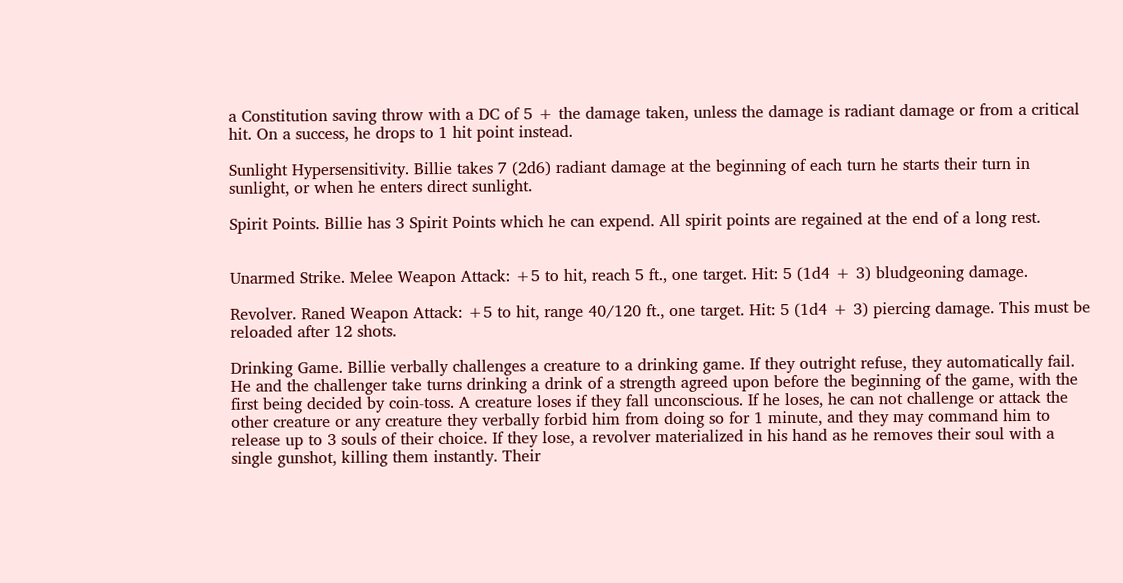a Constitution saving throw with a DC of 5 + the damage taken, unless the damage is radiant damage or from a critical hit. On a success, he drops to 1 hit point instead.

Sunlight Hypersensitivity. Billie takes 7 (2d6) radiant damage at the beginning of each turn he starts their turn in sunlight, or when he enters direct sunlight.

Spirit Points. Billie has 3 Spirit Points which he can expend. All spirit points are regained at the end of a long rest.


Unarmed Strike. Melee Weapon Attack: +5 to hit, reach 5 ft., one target. Hit: 5 (1d4 + 3) bludgeoning damage.

Revolver. Raned Weapon Attack: +5 to hit, range 40/120 ft., one target. Hit: 5 (1d4 + 3) piercing damage. This must be reloaded after 12 shots.

Drinking Game. Billie verbally challenges a creature to a drinking game. If they outright refuse, they automatically fail. He and the challenger take turns drinking a drink of a strength agreed upon before the beginning of the game, with the first being decided by coin-toss. A creature loses if they fall unconscious. If he loses, he can not challenge or attack the other creature or any creature they verbally forbid him from doing so for 1 minute, and they may command him to release up to 3 souls of their choice. If they lose, a revolver materialized in his hand as he removes their soul with a single gunshot, killing them instantly. Their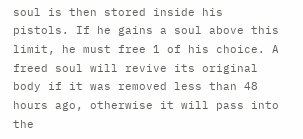soul is then stored inside his pistols. If he gains a soul above this limit, he must free 1 of his choice. A freed soul will revive its original body if it was removed less than 48 hours ago, otherwise it will pass into the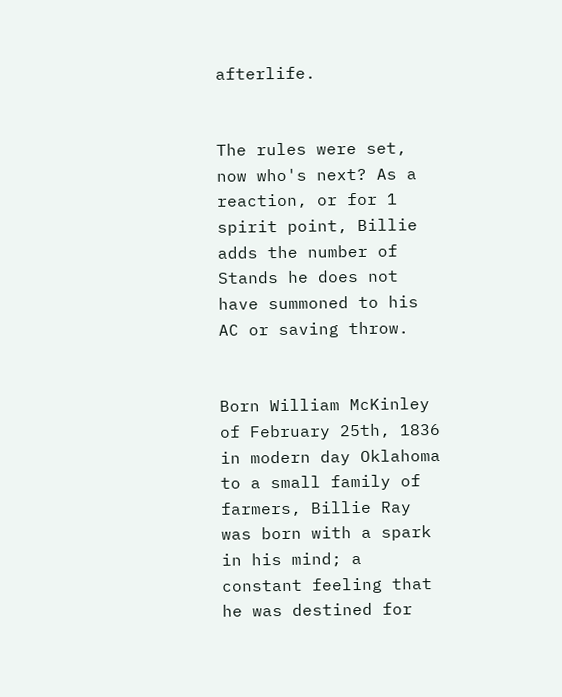afterlife.


The rules were set, now who's next? As a reaction, or for 1 spirit point, Billie adds the number of Stands he does not have summoned to his AC or saving throw.


Born William McKinley of February 25th, 1836 in modern day Oklahoma to a small family of farmers, Billie Ray was born with a spark in his mind; a constant feeling that he was destined for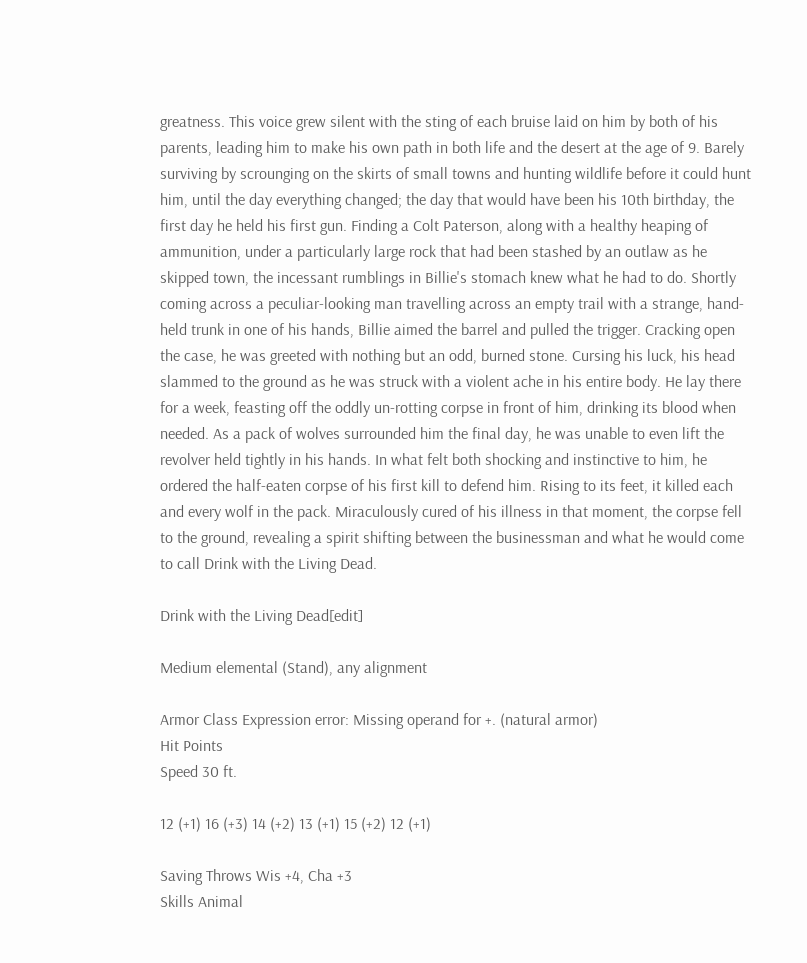greatness. This voice grew silent with the sting of each bruise laid on him by both of his parents, leading him to make his own path in both life and the desert at the age of 9. Barely surviving by scrounging on the skirts of small towns and hunting wildlife before it could hunt him, until the day everything changed; the day that would have been his 10th birthday, the first day he held his first gun. Finding a Colt Paterson, along with a healthy heaping of ammunition, under a particularly large rock that had been stashed by an outlaw as he skipped town, the incessant rumblings in Billie's stomach knew what he had to do. Shortly coming across a peculiar-looking man travelling across an empty trail with a strange, hand-held trunk in one of his hands, Billie aimed the barrel and pulled the trigger. Cracking open the case, he was greeted with nothing but an odd, burned stone. Cursing his luck, his head slammed to the ground as he was struck with a violent ache in his entire body. He lay there for a week, feasting off the oddly un-rotting corpse in front of him, drinking its blood when needed. As a pack of wolves surrounded him the final day, he was unable to even lift the revolver held tightly in his hands. In what felt both shocking and instinctive to him, he ordered the half-eaten corpse of his first kill to defend him. Rising to its feet, it killed each and every wolf in the pack. Miraculously cured of his illness in that moment, the corpse fell to the ground, revealing a spirit shifting between the businessman and what he would come to call Drink with the Living Dead.

Drink with the Living Dead[edit]

Medium elemental (Stand), any alignment

Armor Class Expression error: Missing operand for +. (natural armor)
Hit Points
Speed 30 ft.

12 (+1) 16 (+3) 14 (+2) 13 (+1) 15 (+2) 12 (+1)

Saving Throws Wis +4, Cha +3
Skills Animal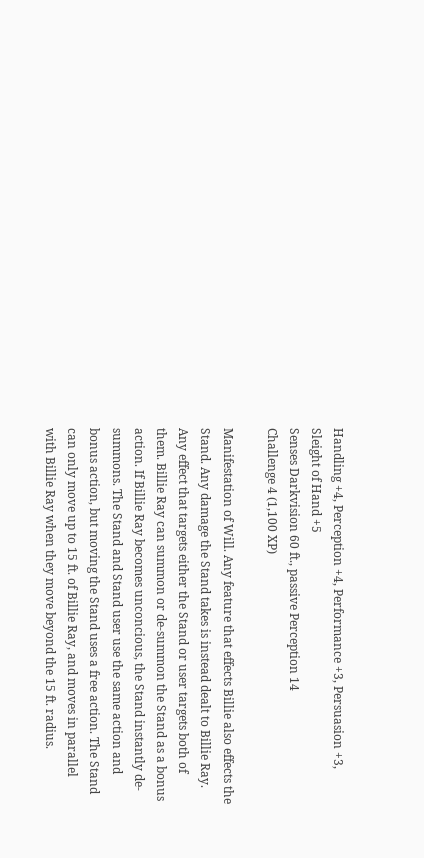Handling +4, Perception +4, Performance +3, Persuasion +3, Sleight of Hand +5
Senses Darkvision 60 ft., passive Perception 14
Challenge 4 (1,100 XP)

Manifestation of Will. Any feature that effects Billie also effects the Stand. Any damage the Stand takes is instead dealt to Billie Ray. Any effect that targets either the Stand or user targets both of them. Billie Ray can summon or de-summon the Stand as a bonus action. If Billie Ray becomes unconcious, the Stand instantly de-summons. The Stand and Stand user use the same action and bonus action, but moving the Stand uses a free action. The Stand can only move up to 15 ft. of Billie Ray, and moves in parallel with Billie Ray when they move beyond the 15 ft. radius.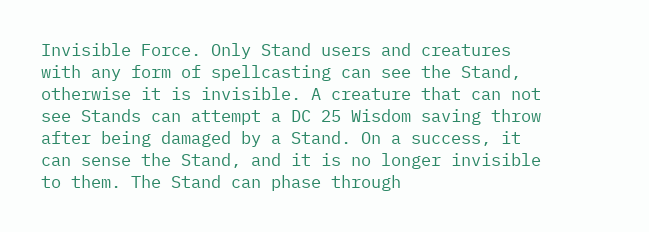Invisible Force. Only Stand users and creatures with any form of spellcasting can see the Stand, otherwise it is invisible. A creature that can not see Stands can attempt a DC 25 Wisdom saving throw after being damaged by a Stand. On a success, it can sense the Stand, and it is no longer invisible to them. The Stand can phase through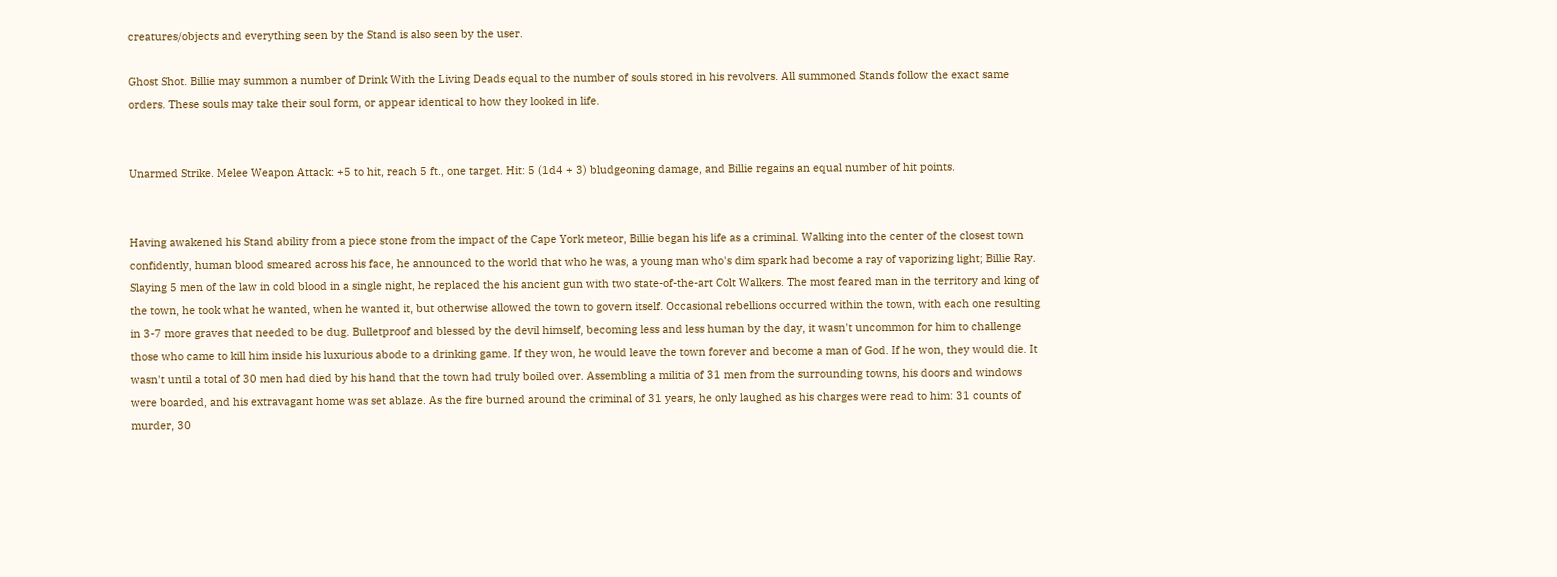creatures/objects and everything seen by the Stand is also seen by the user.

Ghost Shot. Billie may summon a number of Drink With the Living Deads equal to the number of souls stored in his revolvers. All summoned Stands follow the exact same orders. These souls may take their soul form, or appear identical to how they looked in life.


Unarmed Strike. Melee Weapon Attack: +5 to hit, reach 5 ft., one target. Hit: 5 (1d4 + 3) bludgeoning damage, and Billie regains an equal number of hit points.


Having awakened his Stand ability from a piece stone from the impact of the Cape York meteor, Billie began his life as a criminal. Walking into the center of the closest town confidently, human blood smeared across his face, he announced to the world that who he was, a young man who's dim spark had become a ray of vaporizing light; Billie Ray. Slaying 5 men of the law in cold blood in a single night, he replaced the his ancient gun with two state-of-the-art Colt Walkers. The most feared man in the territory and king of the town, he took what he wanted, when he wanted it, but otherwise allowed the town to govern itself. Occasional rebellions occurred within the town, with each one resulting in 3-7 more graves that needed to be dug. Bulletproof and blessed by the devil himself, becoming less and less human by the day, it wasn't uncommon for him to challenge those who came to kill him inside his luxurious abode to a drinking game. If they won, he would leave the town forever and become a man of God. If he won, they would die. It wasn't until a total of 30 men had died by his hand that the town had truly boiled over. Assembling a militia of 31 men from the surrounding towns, his doors and windows were boarded, and his extravagant home was set ablaze. As the fire burned around the criminal of 31 years, he only laughed as his charges were read to him: 31 counts of murder, 30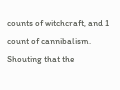counts of witchcraft, and 1 count of cannibalism. Shouting that the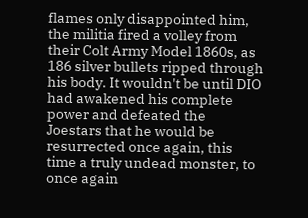flames only disappointed him, the militia fired a volley from their Colt Army Model 1860s, as 186 silver bullets ripped through his body. It wouldn't be until DIO had awakened his complete power and defeated the Joestars that he would be resurrected once again, this time a truly undead monster, to once again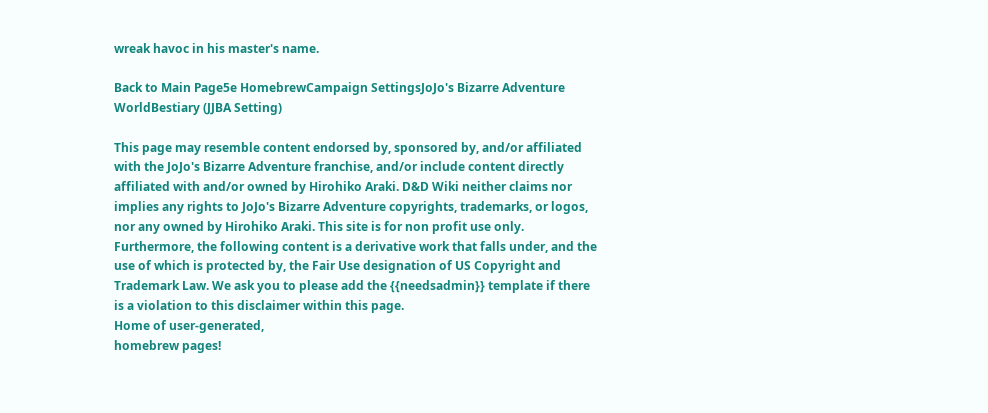wreak havoc in his master's name.

Back to Main Page5e HomebrewCampaign SettingsJoJo's Bizarre Adventure WorldBestiary (JJBA Setting)

This page may resemble content endorsed by, sponsored by, and/or affiliated with the JoJo's Bizarre Adventure franchise, and/or include content directly affiliated with and/or owned by Hirohiko Araki. D&D Wiki neither claims nor implies any rights to JoJo's Bizarre Adventure copyrights, trademarks, or logos, nor any owned by Hirohiko Araki. This site is for non profit use only. Furthermore, the following content is a derivative work that falls under, and the use of which is protected by, the Fair Use designation of US Copyright and Trademark Law. We ask you to please add the {{needsadmin}} template if there is a violation to this disclaimer within this page.
Home of user-generated,
homebrew pages!